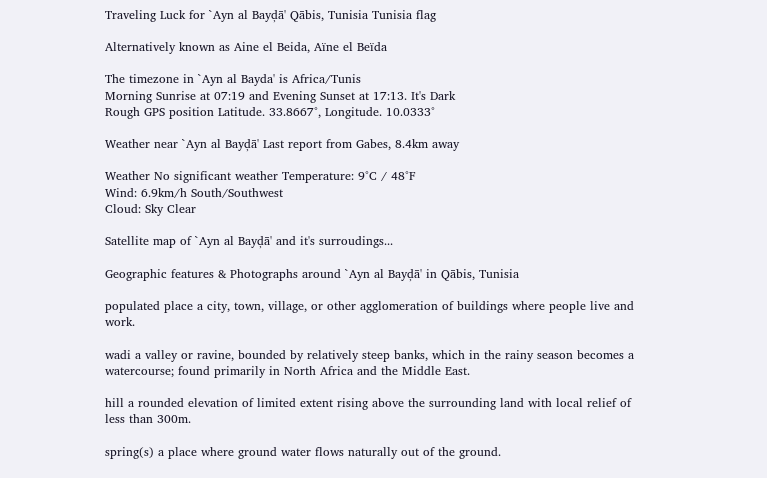Traveling Luck for `Ayn al Bayḑā' Qābis, Tunisia Tunisia flag

Alternatively known as Aine el Beida, Aïne el Beïda

The timezone in `Ayn al Bayda' is Africa/Tunis
Morning Sunrise at 07:19 and Evening Sunset at 17:13. It's Dark
Rough GPS position Latitude. 33.8667°, Longitude. 10.0333°

Weather near `Ayn al Bayḑā' Last report from Gabes, 8.4km away

Weather No significant weather Temperature: 9°C / 48°F
Wind: 6.9km/h South/Southwest
Cloud: Sky Clear

Satellite map of `Ayn al Bayḑā' and it's surroudings...

Geographic features & Photographs around `Ayn al Bayḑā' in Qābis, Tunisia

populated place a city, town, village, or other agglomeration of buildings where people live and work.

wadi a valley or ravine, bounded by relatively steep banks, which in the rainy season becomes a watercourse; found primarily in North Africa and the Middle East.

hill a rounded elevation of limited extent rising above the surrounding land with local relief of less than 300m.

spring(s) a place where ground water flows naturally out of the ground.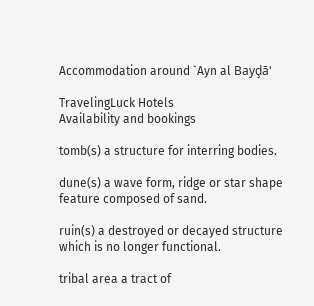Accommodation around `Ayn al Bayḑā'

TravelingLuck Hotels
Availability and bookings

tomb(s) a structure for interring bodies.

dune(s) a wave form, ridge or star shape feature composed of sand.

ruin(s) a destroyed or decayed structure which is no longer functional.

tribal area a tract of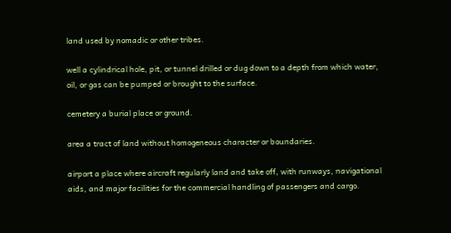land used by nomadic or other tribes.

well a cylindrical hole, pit, or tunnel drilled or dug down to a depth from which water, oil, or gas can be pumped or brought to the surface.

cemetery a burial place or ground.

area a tract of land without homogeneous character or boundaries.

airport a place where aircraft regularly land and take off, with runways, navigational aids, and major facilities for the commercial handling of passengers and cargo.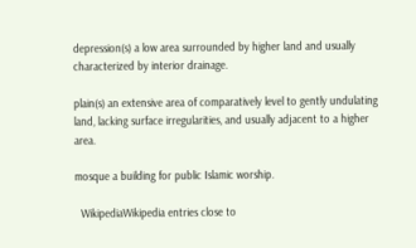depression(s) a low area surrounded by higher land and usually characterized by interior drainage.

plain(s) an extensive area of comparatively level to gently undulating land, lacking surface irregularities, and usually adjacent to a higher area.

mosque a building for public Islamic worship.

  WikipediaWikipedia entries close to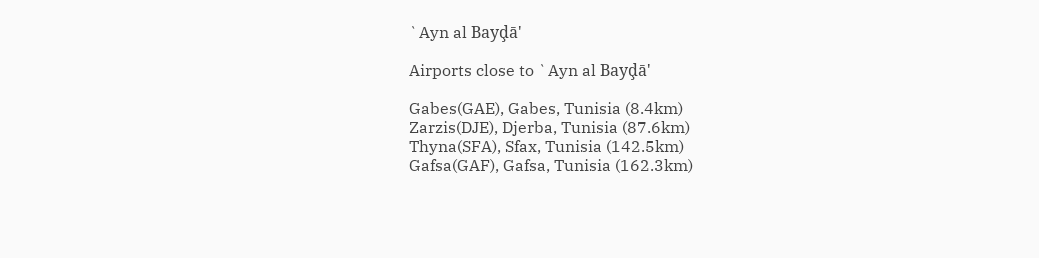`Ayn al Bayḑā'

Airports close to `Ayn al Bayḑā'

Gabes(GAE), Gabes, Tunisia (8.4km)
Zarzis(DJE), Djerba, Tunisia (87.6km)
Thyna(SFA), Sfax, Tunisia (142.5km)
Gafsa(GAF), Gafsa, Tunisia (162.3km)